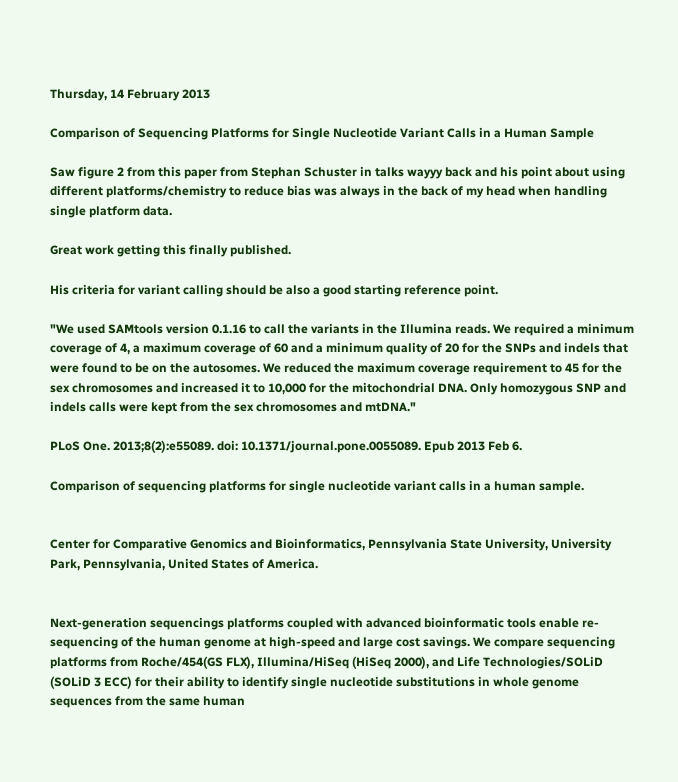Thursday, 14 February 2013

Comparison of Sequencing Platforms for Single Nucleotide Variant Calls in a Human Sample

Saw figure 2 from this paper from Stephan Schuster in talks wayyy back and his point about using different platforms/chemistry to reduce bias was always in the back of my head when handling single platform data.

Great work getting this finally published.

His criteria for variant calling should be also a good starting reference point.

"We used SAMtools version 0.1.16 to call the variants in the Illumina reads. We required a minimum coverage of 4, a maximum coverage of 60 and a minimum quality of 20 for the SNPs and indels that were found to be on the autosomes. We reduced the maximum coverage requirement to 45 for the sex chromosomes and increased it to 10,000 for the mitochondrial DNA. Only homozygous SNP and indels calls were kept from the sex chromosomes and mtDNA."

PLoS One. 2013;8(2):e55089. doi: 10.1371/journal.pone.0055089. Epub 2013 Feb 6.

Comparison of sequencing platforms for single nucleotide variant calls in a human sample.


Center for Comparative Genomics and Bioinformatics, Pennsylvania State University, University Park, Pennsylvania, United States of America.


Next-generation sequencings platforms coupled with advanced bioinformatic tools enable re-sequencing of the human genome at high-speed and large cost savings. We compare sequencing platforms from Roche/454(GS FLX), Illumina/HiSeq (HiSeq 2000), and Life Technologies/SOLiD (SOLiD 3 ECC) for their ability to identify single nucleotide substitutions in whole genome sequences from the same human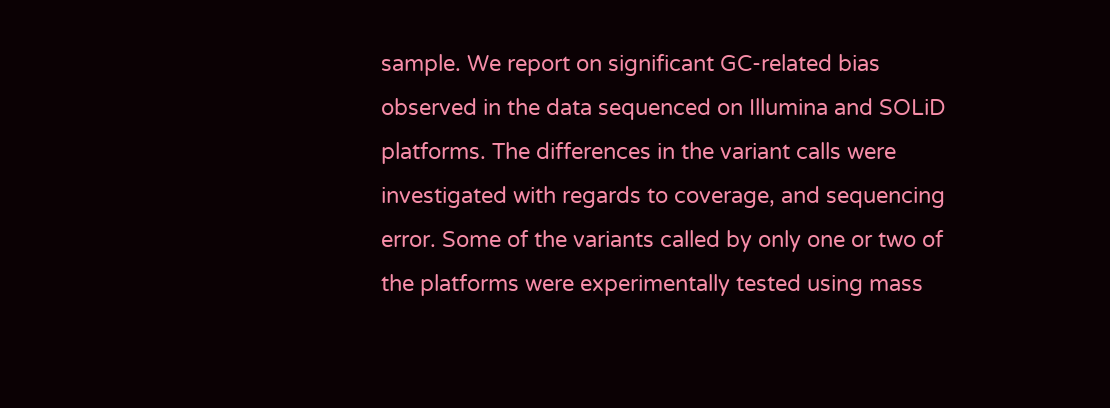sample. We report on significant GC-related bias observed in the data sequenced on Illumina and SOLiD platforms. The differences in the variant calls were investigated with regards to coverage, and sequencing error. Some of the variants called by only one or two of the platforms were experimentally tested using mass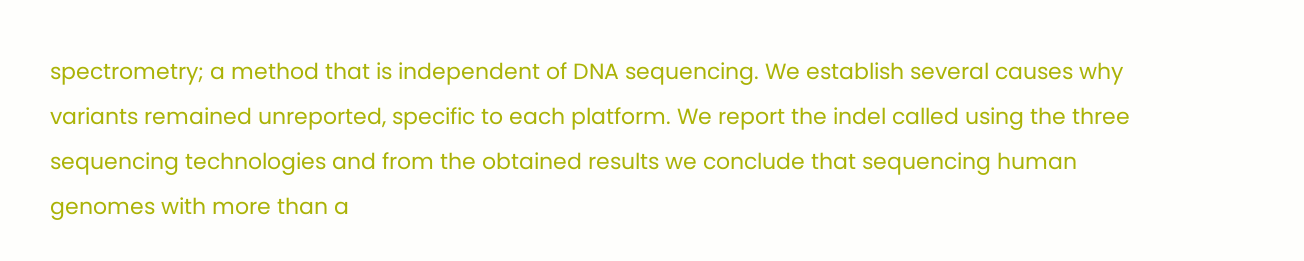spectrometry; a method that is independent of DNA sequencing. We establish several causes why variants remained unreported, specific to each platform. We report the indel called using the three sequencing technologies and from the obtained results we conclude that sequencing human genomes with more than a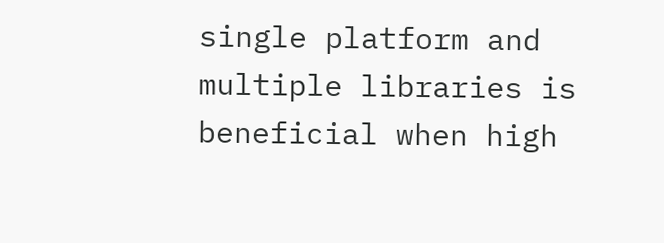single platform and multiple libraries is beneficial when high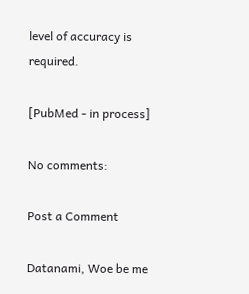level of accuracy is required.

[PubMed - in process]

No comments:

Post a Comment

Datanami, Woe be me